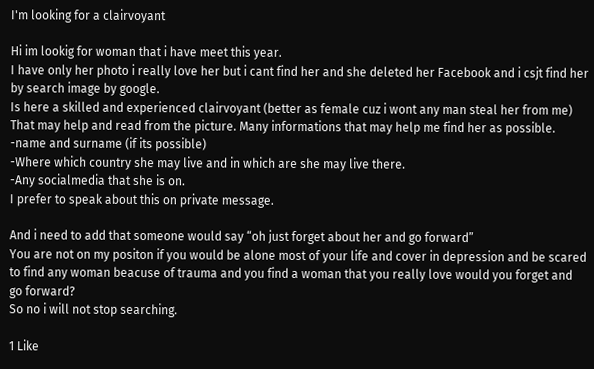I'm looking for a clairvoyant

Hi im lookig for woman that i have meet this year.
I have only her photo i really love her but i cant find her and she deleted her Facebook and i csjt find her by search image by google.
Is here a skilled and experienced clairvoyant (better as female cuz i wont any man steal her from me)
That may help and read from the picture. Many informations that may help me find her as possible.
-name and surname (if its possible)
-Where which country she may live and in which are she may live there.
-Any socialmedia that she is on.
I prefer to speak about this on private message.

And i need to add that someone would say “oh just forget about her and go forward”
You are not on my positon if you would be alone most of your life and cover in depression and be scared to find any woman beacuse of trauma and you find a woman that you really love would you forget and go forward?
So no i will not stop searching.

1 Like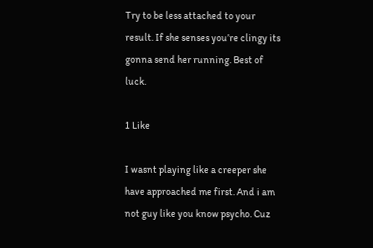Try to be less attached to your result. If she senses you’re clingy its gonna send her running. Best of luck.

1 Like

I wasnt playing like a creeper she have approached me first. And i am not guy like you know psycho. Cuz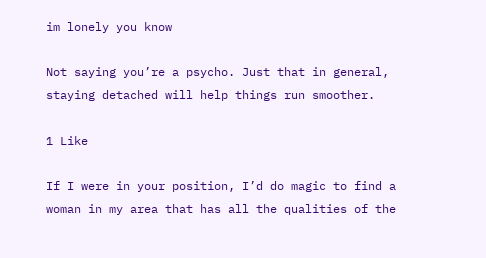im lonely you know

Not saying you’re a psycho. Just that in general, staying detached will help things run smoother.

1 Like

If I were in your position, I’d do magic to find a woman in my area that has all the qualities of the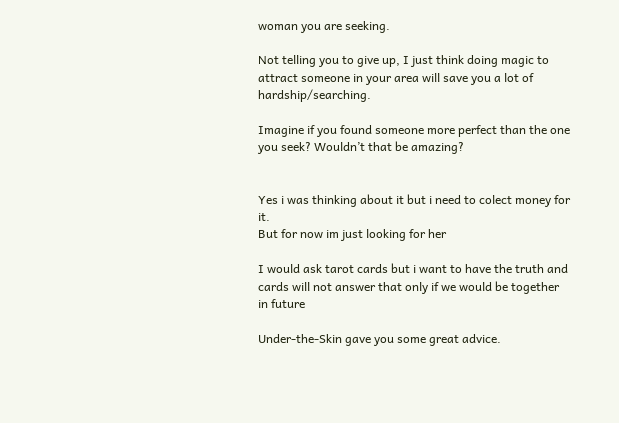woman you are seeking.

Not telling you to give up, I just think doing magic to attract someone in your area will save you a lot of hardship/searching.

Imagine if you found someone more perfect than the one you seek? Wouldn’t that be amazing?


Yes i was thinking about it but i need to colect money for it.
But for now im just looking for her

I would ask tarot cards but i want to have the truth and cards will not answer that only if we would be together in future

Under-the-Skin gave you some great advice.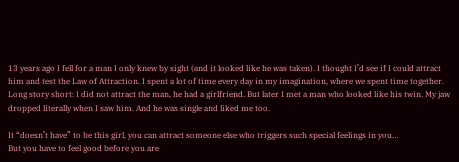13 years ago I fell for a man I only knew by sight (and it looked like he was taken). I thought I’d see if I could attract him and test the Law of Attraction. I spent a lot of time every day in my imagination, where we spent time together.
Long story short: I did not attract the man, he had a girlfriend. But later I met a man who looked like his twin. My jaw dropped literally when I saw him. And he was single and liked me too.

It “doesn’t have” to be this girl, you can attract someone else who triggers such special feelings in you…
But you have to feel good before you are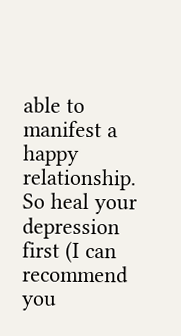able to manifest a happy relationship. So heal your depression first (I can recommend you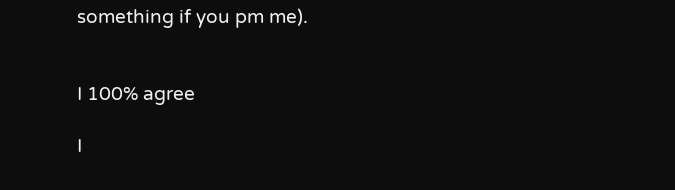something if you pm me).


I 100% agree

I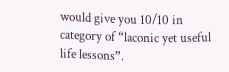would give you 10/10 in category of “laconic yet useful life lessons”.